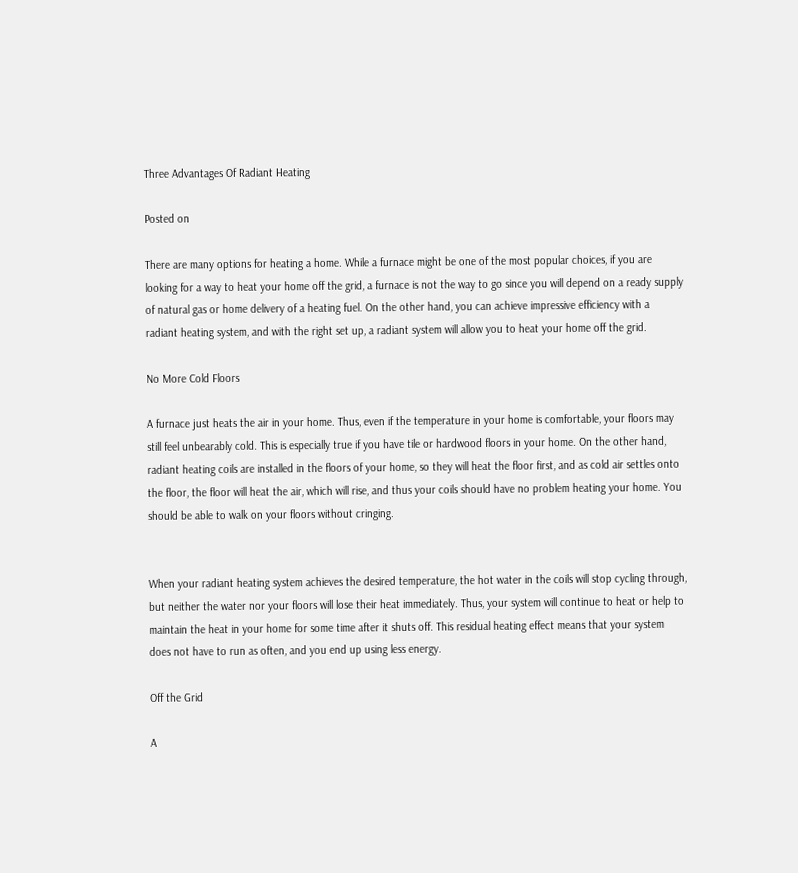Three Advantages Of Radiant Heating

Posted on

There are many options for heating a home. While a furnace might be one of the most popular choices, if you are looking for a way to heat your home off the grid, a furnace is not the way to go since you will depend on a ready supply of natural gas or home delivery of a heating fuel. On the other hand, you can achieve impressive efficiency with a radiant heating system, and with the right set up, a radiant system will allow you to heat your home off the grid.

No More Cold Floors

A furnace just heats the air in your home. Thus, even if the temperature in your home is comfortable, your floors may still feel unbearably cold. This is especially true if you have tile or hardwood floors in your home. On the other hand, radiant heating coils are installed in the floors of your home, so they will heat the floor first, and as cold air settles onto the floor, the floor will heat the air, which will rise, and thus your coils should have no problem heating your home. You should be able to walk on your floors without cringing.


When your radiant heating system achieves the desired temperature, the hot water in the coils will stop cycling through, but neither the water nor your floors will lose their heat immediately. Thus, your system will continue to heat or help to maintain the heat in your home for some time after it shuts off. This residual heating effect means that your system does not have to run as often, and you end up using less energy.

Off the Grid

A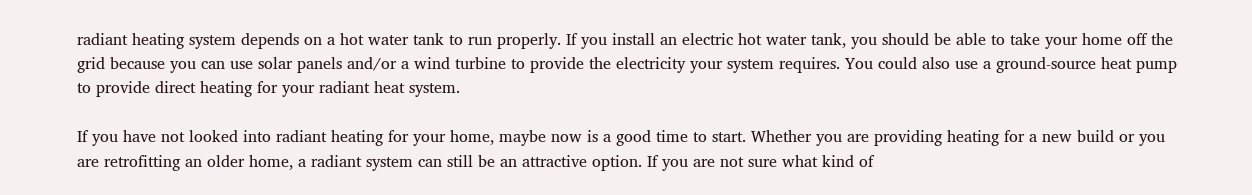radiant heating system depends on a hot water tank to run properly. If you install an electric hot water tank, you should be able to take your home off the grid because you can use solar panels and/or a wind turbine to provide the electricity your system requires. You could also use a ground-source heat pump to provide direct heating for your radiant heat system.

If you have not looked into radiant heating for your home, maybe now is a good time to start. Whether you are providing heating for a new build or you are retrofitting an older home, a radiant system can still be an attractive option. If you are not sure what kind of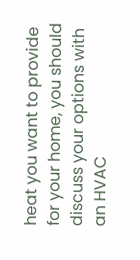heat you want to provide for your home, you should discuss your options with an HVAC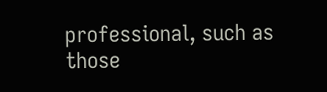professional, such as those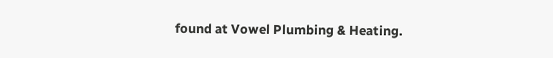found at Vowel Plumbing & Heating.